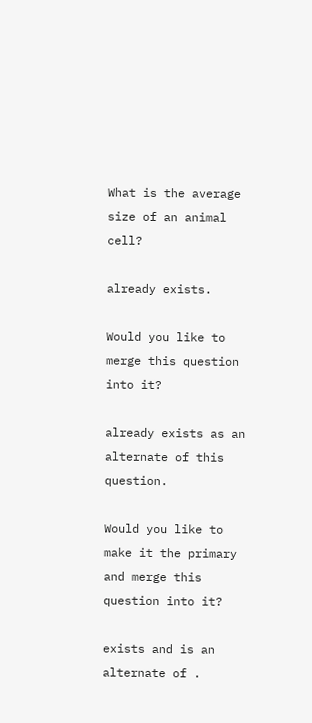What is the average size of an animal cell?

already exists.

Would you like to merge this question into it?

already exists as an alternate of this question.

Would you like to make it the primary and merge this question into it?

exists and is an alternate of .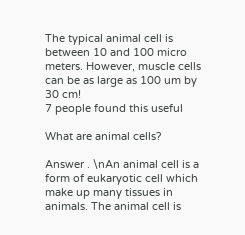The typical animal cell is between 10 and 100 micro meters. However, muscle cells can be as large as 100 um by 30 cm!
7 people found this useful

What are animal cells?

Answer . \nAn animal cell is a form of eukaryotic cell which make up many tissues in animals. The animal cell is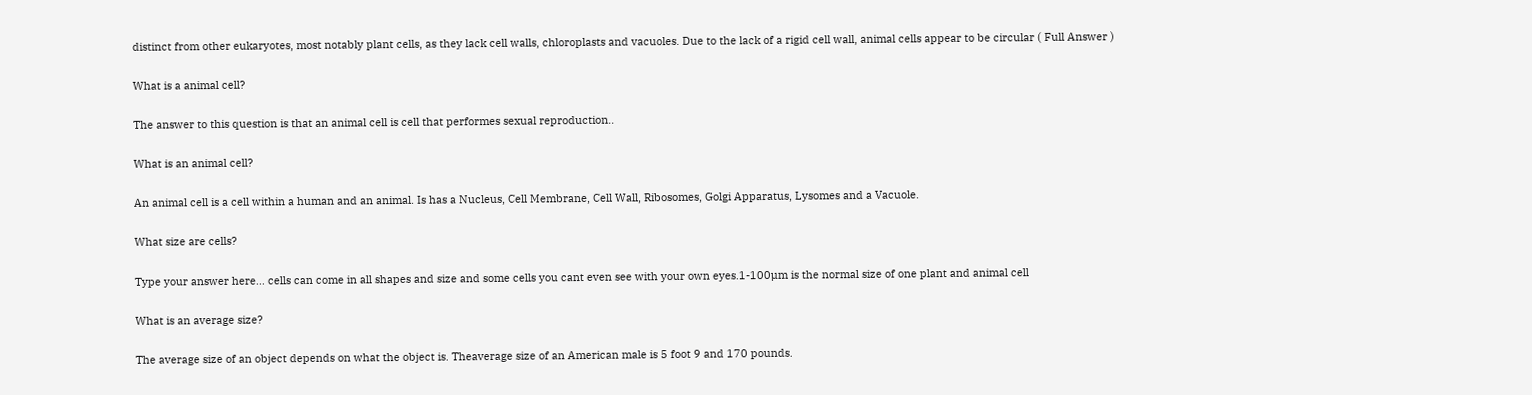distinct from other eukaryotes, most notably plant cells, as they lack cell walls, chloroplasts and vacuoles. Due to the lack of a rigid cell wall, animal cells appear to be circular ( Full Answer )

What is a animal cell?

The answer to this question is that an animal cell is cell that performes sexual reproduction..

What is an animal cell?

An animal cell is a cell within a human and an animal. Is has a Nucleus, Cell Membrane, Cell Wall, Ribosomes, Golgi Apparatus, Lysomes and a Vacuole.

What size are cells?

Type your answer here... cells can come in all shapes and size and some cells you cant even see with your own eyes.1-100µm is the normal size of one plant and animal cell

What is an average size?

The average size of an object depends on what the object is. Theaverage size of an American male is 5 foot 9 and 170 pounds.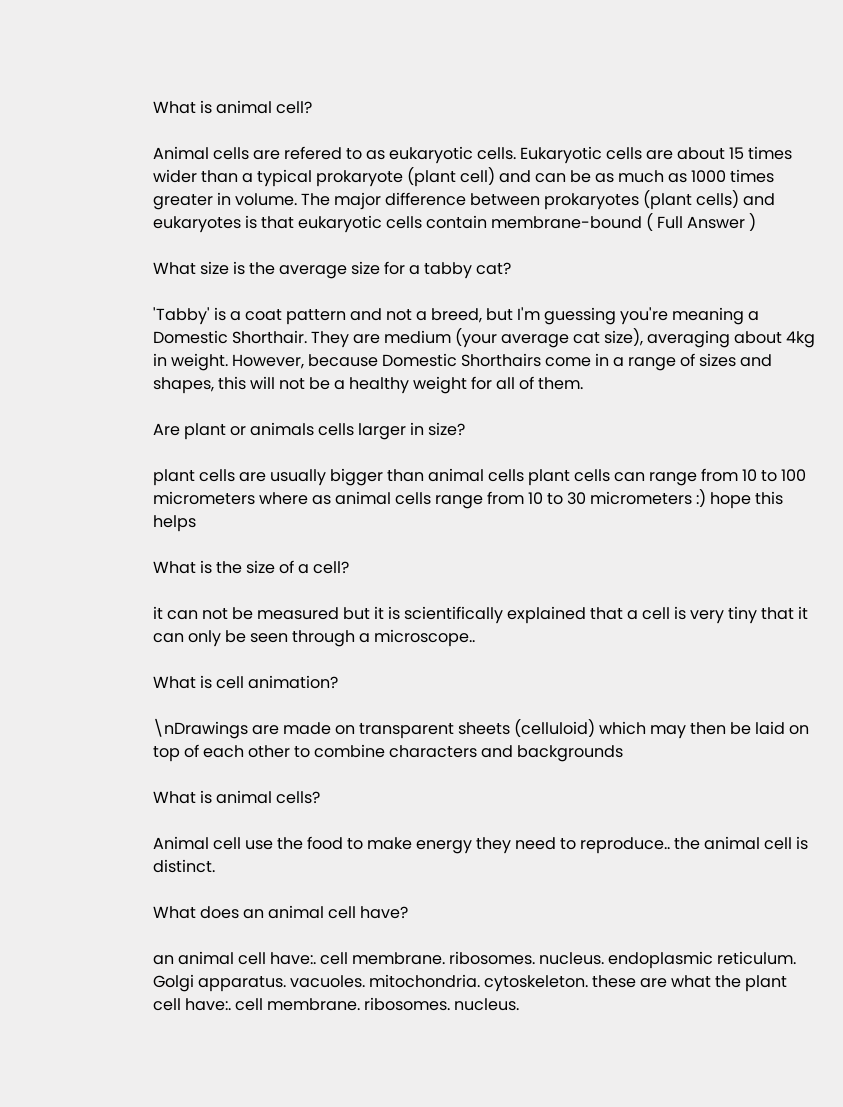What is animal cell?

Animal cells are refered to as eukaryotic cells. Eukaryotic cells are about 15 times wider than a typical prokaryote (plant cell) and can be as much as 1000 times greater in volume. The major difference between prokaryotes (plant cells) and eukaryotes is that eukaryotic cells contain membrane-bound ( Full Answer )

What size is the average size for a tabby cat?

'Tabby' is a coat pattern and not a breed, but I'm guessing you're meaning a Domestic Shorthair. They are medium (your average cat size), averaging about 4kg in weight. However, because Domestic Shorthairs come in a range of sizes and shapes, this will not be a healthy weight for all of them.

Are plant or animals cells larger in size?

plant cells are usually bigger than animal cells plant cells can range from 10 to 100 micrometers where as animal cells range from 10 to 30 micrometers :) hope this helps

What is the size of a cell?

it can not be measured but it is scientifically explained that a cell is very tiny that it can only be seen through a microscope..

What is cell animation?

\nDrawings are made on transparent sheets (celluloid) which may then be laid on top of each other to combine characters and backgrounds

What is animal cells?

Animal cell use the food to make energy they need to reproduce.. the animal cell is distinct.

What does an animal cell have?

an animal cell have:. cell membrane. ribosomes. nucleus. endoplasmic reticulum. Golgi apparatus. vacuoles. mitochondria. cytoskeleton. these are what the plant cell have:. cell membrane. ribosomes. nucleus.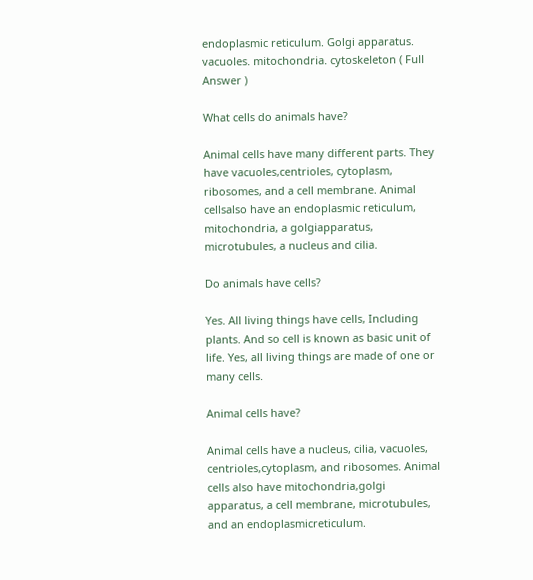endoplasmic reticulum. Golgi apparatus. vacuoles. mitochondria. cytoskeleton ( Full Answer )

What cells do animals have?

Animal cells have many different parts. They have vacuoles,centrioles, cytoplasm, ribosomes, and a cell membrane. Animal cellsalso have an endoplasmic reticulum, mitochondria, a golgiapparatus, microtubules, a nucleus and cilia.

Do animals have cells?

Yes. All living things have cells, Including plants. And so cell is known as basic unit of life. Yes, all living things are made of one or many cells.

Animal cells have?

Animal cells have a nucleus, cilia, vacuoles, centrioles,cytoplasm, and ribosomes. Animal cells also have mitochondria,golgi apparatus, a cell membrane, microtubules, and an endoplasmicreticulum.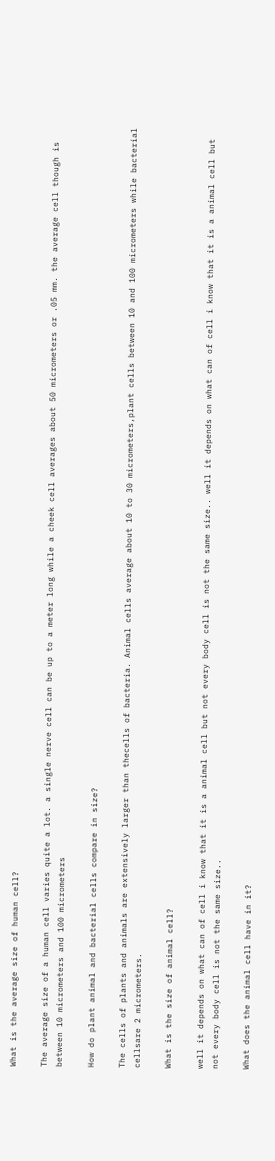What is the average size of human cell?

The average size of a human cell varies quite a lot. a single nerve cell can be up to a meter long while a cheek cell averages about 50 micrometers or .05 mm. the average cell though is between 10 micrometers and 100 micrometers

How do plant animal and bacterial cells compare in size?

The cells of plants and animals are extensively larger than thecells of bacteria. Animal cells average about 10 to 30 micrometers,plant cells between 10 and 100 micrometers while bacterial cellsare 2 micrometers.

What is the size of animal cell?

well it depends on what can of cell i know that it is a animal cell but not every body cell is not the same size.. well it depends on what can of cell i know that it is a animal cell but not every body cell is not the same size..

What does the animal cell have in it?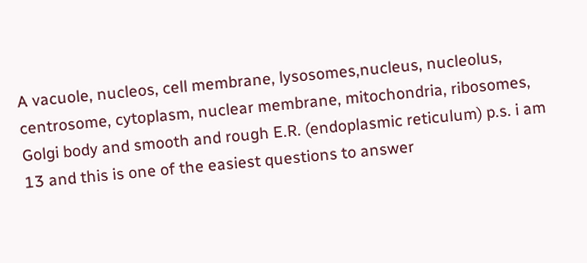A vacuole, nucleos, cell membrane, lysosomes,nucleus, nucleolus, centrosome, cytoplasm, nuclear membrane, mitochondria, ribosomes, Golgi body and smooth and rough E.R. (endoplasmic reticulum) p.s. i am 13 and this is one of the easiest questions to answer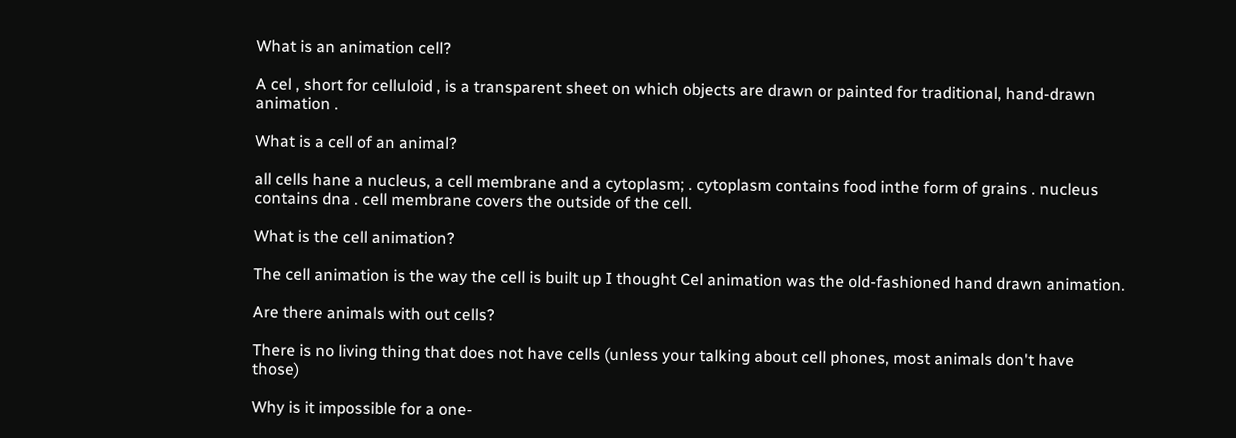What is an animation cell?

A cel , short for celluloid , is a transparent sheet on which objects are drawn or painted for traditional, hand-drawn animation .

What is a cell of an animal?

all cells hane a nucleus, a cell membrane and a cytoplasm; . cytoplasm contains food inthe form of grains . nucleus contains dna . cell membrane covers the outside of the cell.

What is the cell animation?

The cell animation is the way the cell is built up I thought Cel animation was the old-fashioned hand drawn animation.

Are there animals with out cells?

There is no living thing that does not have cells (unless your talking about cell phones, most animals don't have those)

Why is it impossible for a one-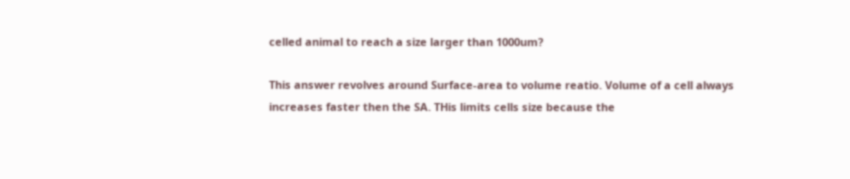celled animal to reach a size larger than 1000um?

This answer revolves around Surface-area to volume reatio. Volume of a cell always increases faster then the SA. THis limits cells size because the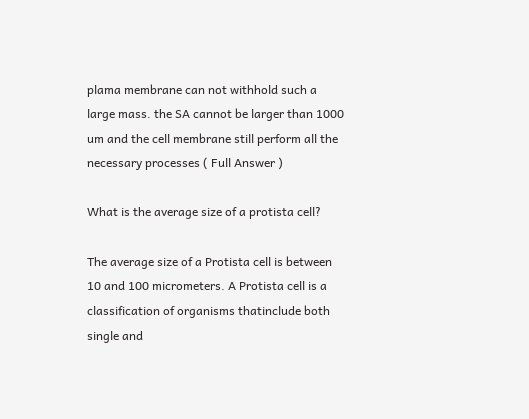plama membrane can not withhold such a large mass. the SA cannot be larger than 1000 um and the cell membrane still perform all the necessary processes ( Full Answer )

What is the average size of a protista cell?

The average size of a Protista cell is between 10 and 100 micrometers. A Protista cell is a classification of organisms thatinclude both single and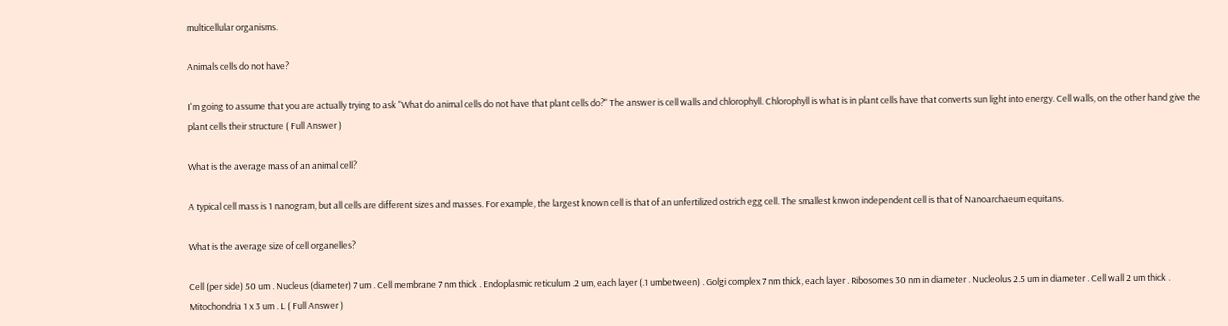multicellular organisms.

Animals cells do not have?

I'm going to assume that you are actually trying to ask "What do animal cells do not have that plant cells do?" The answer is cell walls and chlorophyll. Chlorophyll is what is in plant cells have that converts sun light into energy. Cell walls, on the other hand give the plant cells their structure ( Full Answer )

What is the average mass of an animal cell?

A typical cell mass is 1 nanogram, but all cells are different sizes and masses. For example, the largest known cell is that of an unfertilized ostrich egg cell. The smallest knwon independent cell is that of Nanoarchaeum equitans.

What is the average size of cell organelles?

Cell (per side) 50 um . Nucleus (diameter) 7 um . Cell membrane 7 nm thick . Endoplasmic reticulum .2 um, each layer (.1 umbetween) . Golgi complex 7 nm thick, each layer . Ribosomes 30 nm in diameter . Nucleolus 2.5 um in diameter . Cell wall 2 um thick . Mitochondria 1 x 3 um . L ( Full Answer )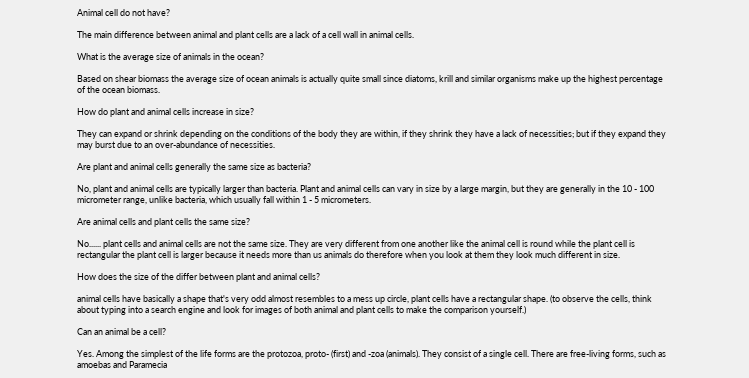Animal cell do not have?

The main difference between animal and plant cells are a lack of a cell wall in animal cells.

What is the average size of animals in the ocean?

Based on shear biomass the average size of ocean animals is actually quite small since diatoms, krill and similar organisms make up the highest percentage of the ocean biomass.

How do plant and animal cells increase in size?

They can expand or shrink depending on the conditions of the body they are within, if they shrink they have a lack of necessities; but if they expand they may burst due to an over-abundance of necessities.

Are plant and animal cells generally the same size as bacteria?

No, plant and animal cells are typically larger than bacteria. Plant and animal cells can vary in size by a large margin, but they are generally in the 10 - 100 micrometer range, unlike bacteria, which usually fall within 1 - 5 micrometers.

Are animal cells and plant cells the same size?

No...... plant cells and animal cells are not the same size. They are very different from one another like the animal cell is round while the plant cell is rectangular the plant cell is larger because it needs more than us animals do therefore when you look at them they look much different in size.

How does the size of the differ between plant and animal cells?

animal cells have basically a shape that's very odd almost resembles to a mess up circle, plant cells have a rectangular shape. (to observe the cells, think about typing into a search engine and look for images of both animal and plant cells to make the comparison yourself.)

Can an animal be a cell?

Yes. Among the simplest of the life forms are the protozoa, proto- (first) and -zoa (animals). They consist of a single cell. There are free-living forms, such as amoebas and Paramecia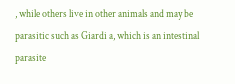, while others live in other animals and may be parasitic such as Giardi a, which is an intestinal parasite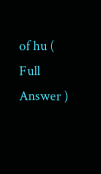of hu ( Full Answer )